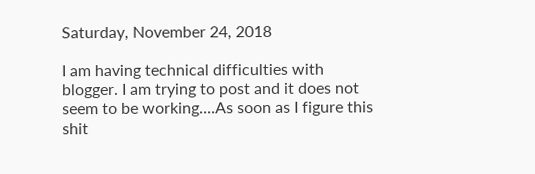Saturday, November 24, 2018

I am having technical difficulties with blogger. I am trying to post and it does not seem to be working....As soon as I figure this shit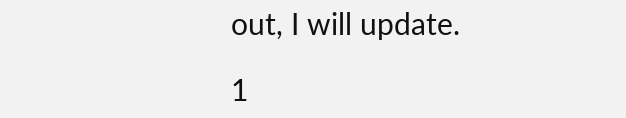out, I will update.

1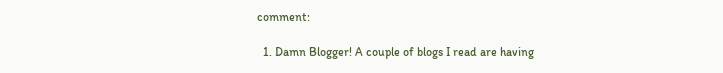comment:

  1. Damn Blogger! A couple of blogs I read are having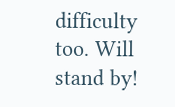difficulty too. Will stand by!